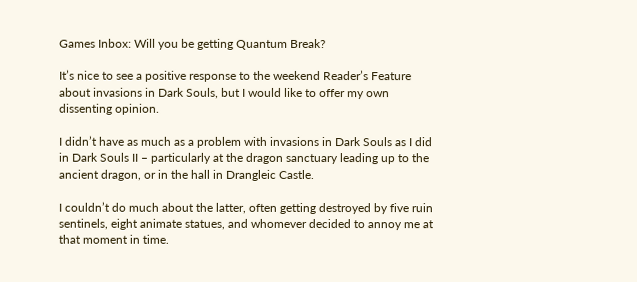Games Inbox: Will you be getting Quantum Break?

It’s nice to see a positive response to the weekend Reader’s Feature about invasions in Dark Souls, but I would like to offer my own dissenting opinion.

I didn’t have as much as a problem with invasions in Dark Souls as I did in Dark Souls II – particularly at the dragon sanctuary leading up to the ancient dragon, or in the hall in Drangleic Castle.

I couldn’t do much about the latter, often getting destroyed by five ruin sentinels, eight animate statues, and whomever decided to annoy me at that moment in time.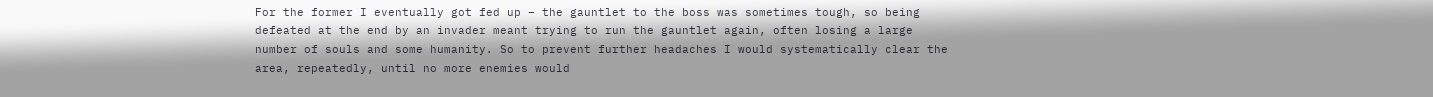For the former I eventually got fed up – the gauntlet to the boss was sometimes tough, so being defeated at the end by an invader meant trying to run the gauntlet again, often losing a large number of souls and some humanity. So to prevent further headaches I would systematically clear the area, repeatedly, until no more enemies would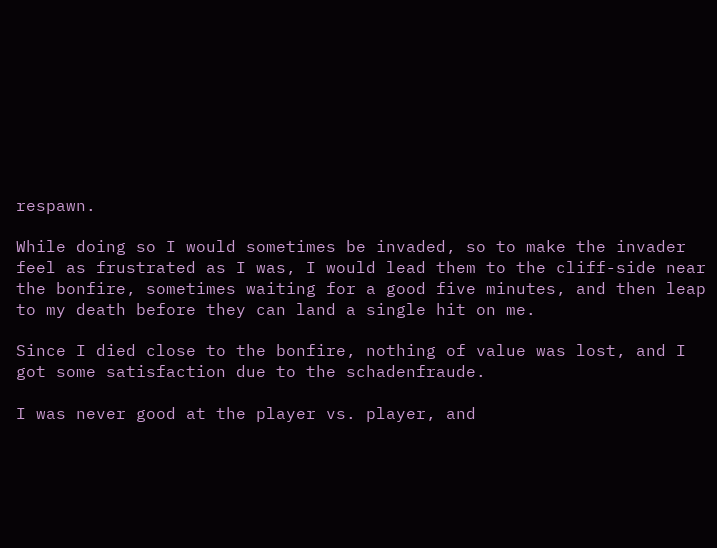respawn.

While doing so I would sometimes be invaded, so to make the invader feel as frustrated as I was, I would lead them to the cliff-side near the bonfire, sometimes waiting for a good five minutes, and then leap to my death before they can land a single hit on me.

Since I died close to the bonfire, nothing of value was lost, and I got some satisfaction due to the schadenfraude.

I was never good at the player vs. player, and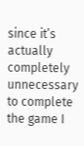since it’s actually completely unnecessary to complete the game I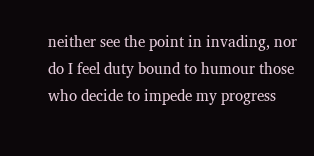neither see the point in invading, nor do I feel duty bound to humour those who decide to impede my progress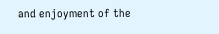and enjoyment of the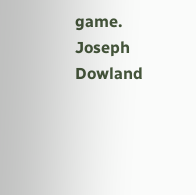game.
Joseph Dowland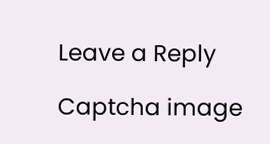Leave a Reply

Captcha image